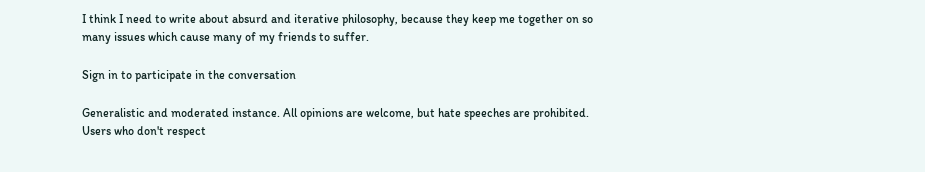I think I need to write about absurd and iterative philosophy, because they keep me together on so many issues which cause many of my friends to suffer.

Sign in to participate in the conversation

Generalistic and moderated instance. All opinions are welcome, but hate speeches are prohibited. Users who don't respect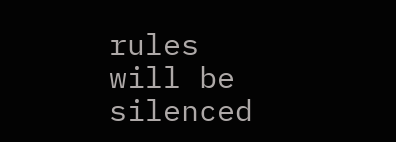rules will be silenced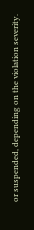or suspended, depending on the violation severity.